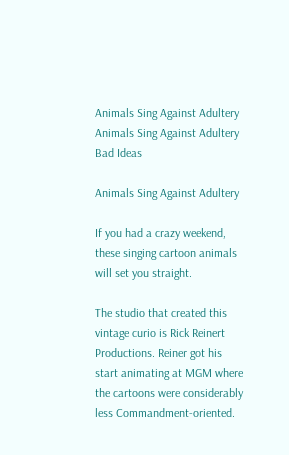Animals Sing Against Adultery Animals Sing Against Adultery
Bad Ideas

Animals Sing Against Adultery

If you had a crazy weekend, these singing cartoon animals will set you straight.

The studio that created this vintage curio is Rick Reinert Productions. Reiner got his start animating at MGM where the cartoons were considerably less Commandment-oriented.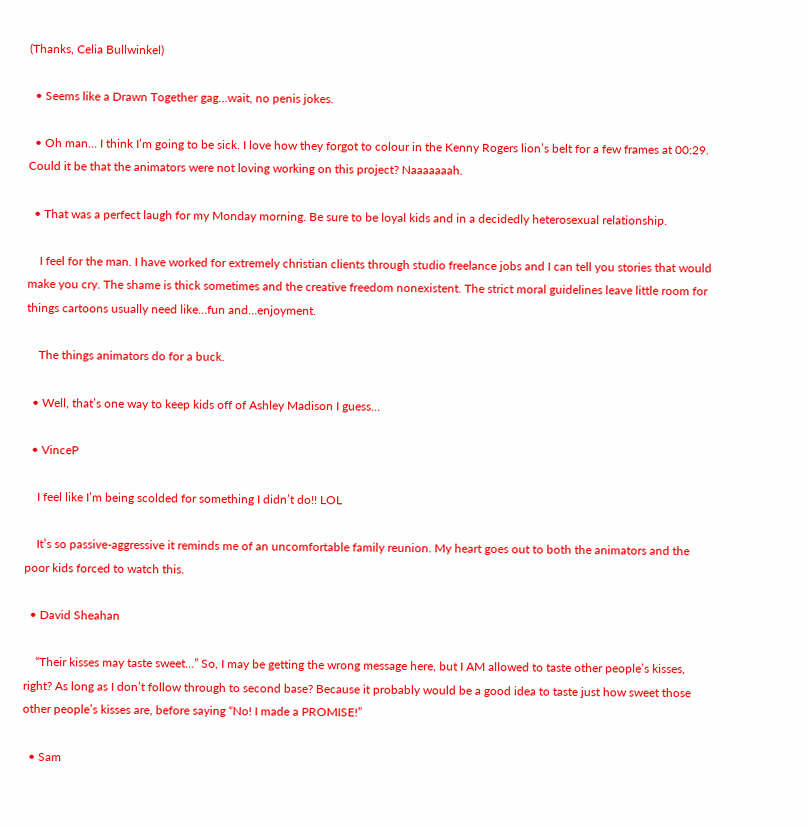(Thanks, Celia Bullwinkel)

  • Seems like a Drawn Together gag…wait, no penis jokes.

  • Oh man… I think I’m going to be sick. I love how they forgot to colour in the Kenny Rogers lion’s belt for a few frames at 00:29. Could it be that the animators were not loving working on this project? Naaaaaaah.

  • That was a perfect laugh for my Monday morning. Be sure to be loyal kids and in a decidedly heterosexual relationship.

    I feel for the man. I have worked for extremely christian clients through studio freelance jobs and I can tell you stories that would make you cry. The shame is thick sometimes and the creative freedom nonexistent. The strict moral guidelines leave little room for things cartoons usually need like…fun and…enjoyment.

    The things animators do for a buck.

  • Well, that’s one way to keep kids off of Ashley Madison I guess…

  • VinceP

    I feel like I’m being scolded for something I didn’t do!! LOL

    It’s so passive-aggressive it reminds me of an uncomfortable family reunion. My heart goes out to both the animators and the poor kids forced to watch this.

  • David Sheahan

    “Their kisses may taste sweet…” So, I may be getting the wrong message here, but I AM allowed to taste other people’s kisses, right? As long as I don’t follow through to second base? Because it probably would be a good idea to taste just how sweet those other people’s kisses are, before saying “No! I made a PROMISE!”

  • Sam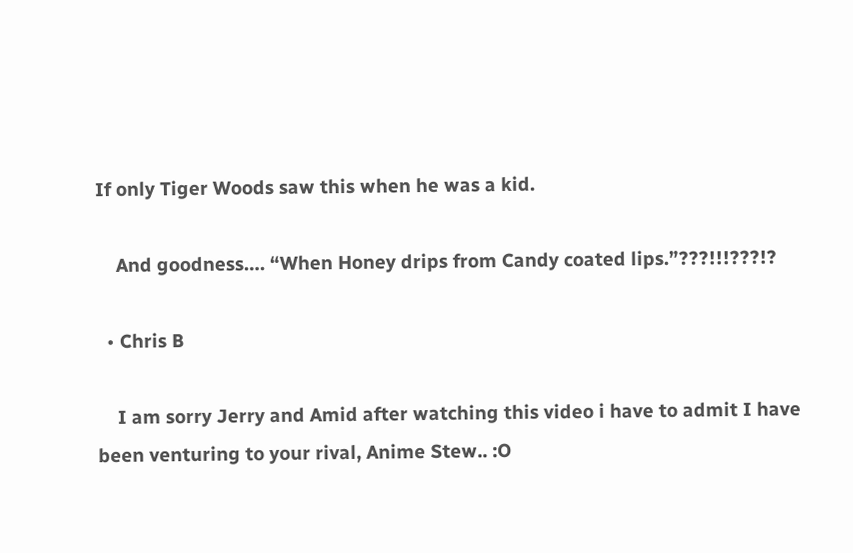If only Tiger Woods saw this when he was a kid.

    And goodness…. “When Honey drips from Candy coated lips.”???!!!???!?

  • Chris B

    I am sorry Jerry and Amid after watching this video i have to admit I have been venturing to your rival, Anime Stew.. :O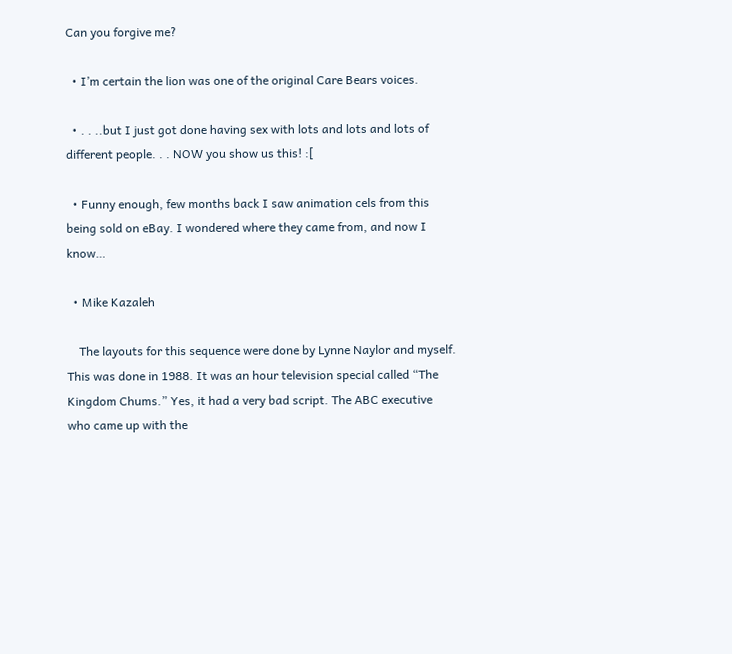Can you forgive me?

  • I’m certain the lion was one of the original Care Bears voices.

  • . . ..but I just got done having sex with lots and lots and lots of different people. . . NOW you show us this! :[

  • Funny enough, few months back I saw animation cels from this being sold on eBay. I wondered where they came from, and now I know…

  • Mike Kazaleh

    The layouts for this sequence were done by Lynne Naylor and myself. This was done in 1988. It was an hour television special called “The Kingdom Chums.” Yes, it had a very bad script. The ABC executive who came up with the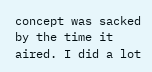concept was sacked by the time it aired. I did a lot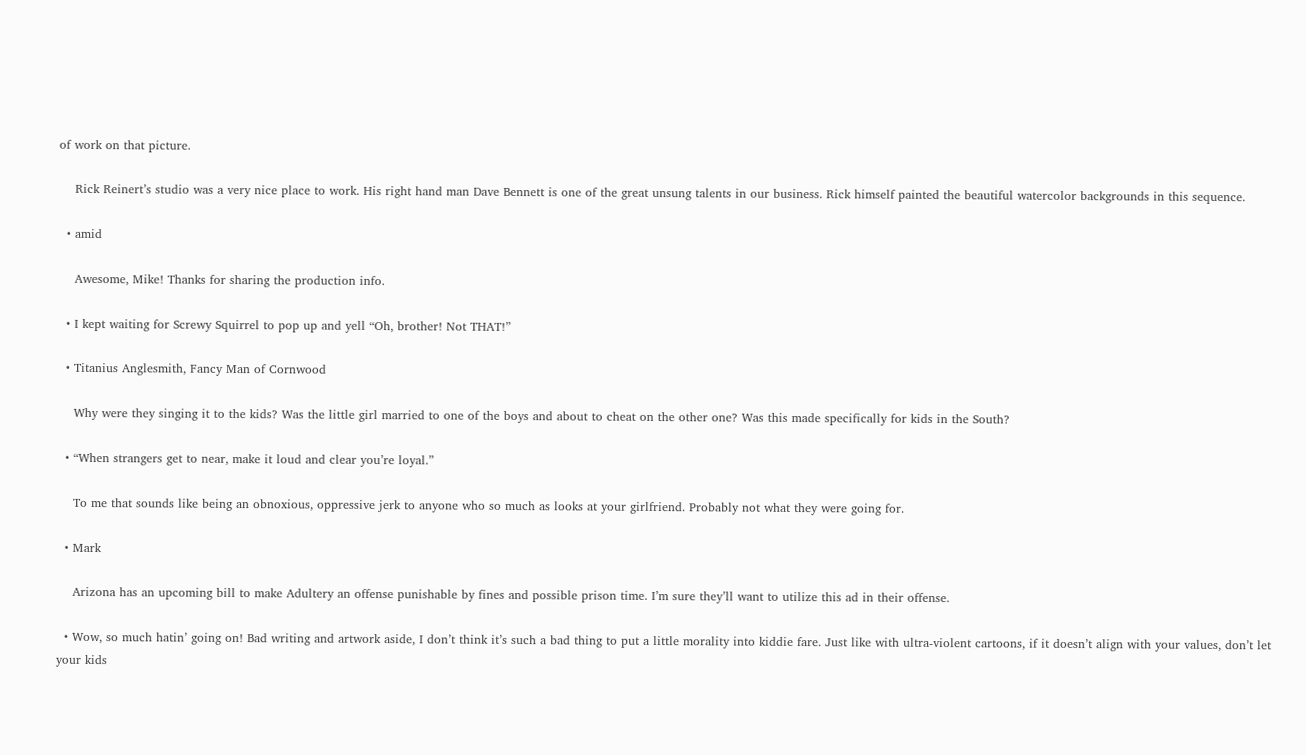of work on that picture.

    Rick Reinert’s studio was a very nice place to work. His right hand man Dave Bennett is one of the great unsung talents in our business. Rick himself painted the beautiful watercolor backgrounds in this sequence.

  • amid

    Awesome, Mike! Thanks for sharing the production info.

  • I kept waiting for Screwy Squirrel to pop up and yell “Oh, brother! Not THAT!”

  • Titanius Anglesmith, Fancy Man of Cornwood

    Why were they singing it to the kids? Was the little girl married to one of the boys and about to cheat on the other one? Was this made specifically for kids in the South?

  • “When strangers get to near, make it loud and clear you’re loyal.”

    To me that sounds like being an obnoxious, oppressive jerk to anyone who so much as looks at your girlfriend. Probably not what they were going for.

  • Mark

    Arizona has an upcoming bill to make Adultery an offense punishable by fines and possible prison time. I’m sure they’ll want to utilize this ad in their offense.

  • Wow, so much hatin’ going on! Bad writing and artwork aside, I don’t think it’s such a bad thing to put a little morality into kiddie fare. Just like with ultra-violent cartoons, if it doesn’t align with your values, don’t let your kids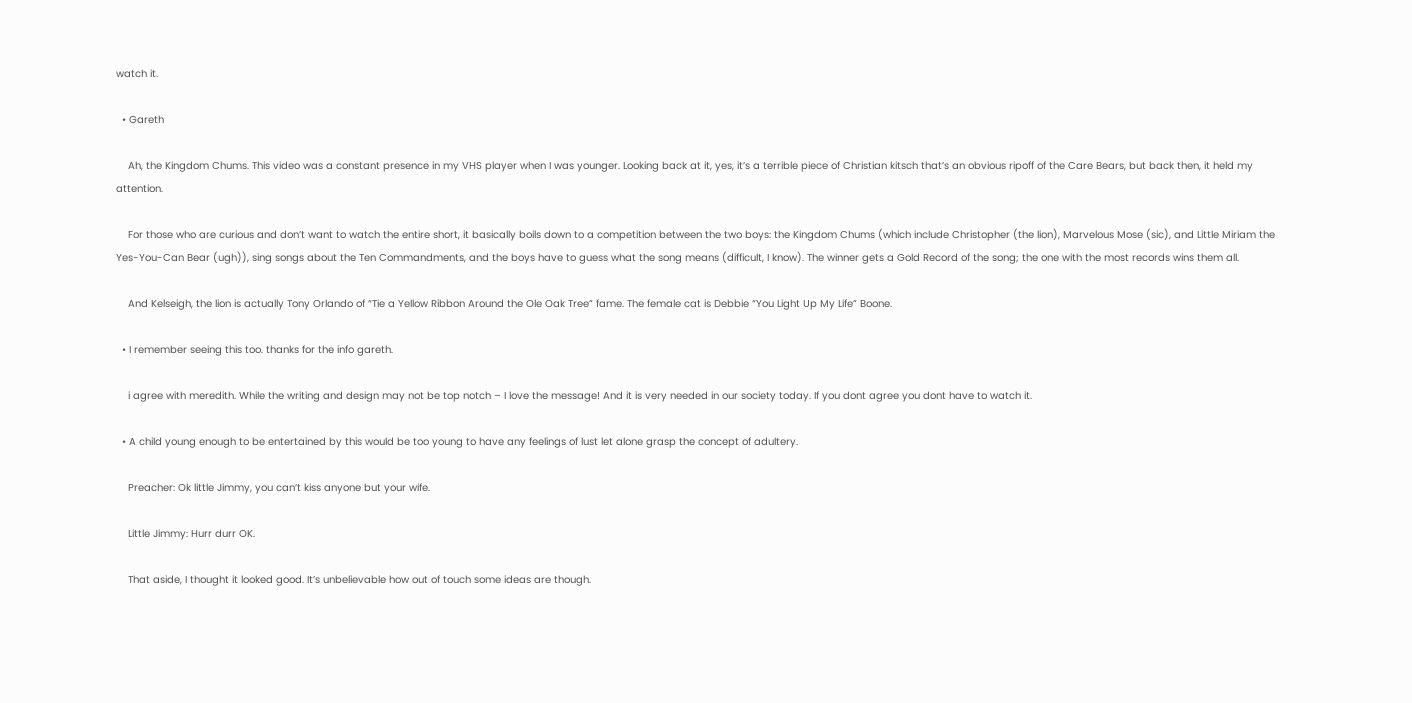watch it.

  • Gareth

    Ah, the Kingdom Chums. This video was a constant presence in my VHS player when I was younger. Looking back at it, yes, it’s a terrible piece of Christian kitsch that’s an obvious ripoff of the Care Bears, but back then, it held my attention.

    For those who are curious and don’t want to watch the entire short, it basically boils down to a competition between the two boys: the Kingdom Chums (which include Christopher (the lion), Marvelous Mose (sic), and Little Miriam the Yes-You-Can Bear (ugh)), sing songs about the Ten Commandments, and the boys have to guess what the song means (difficult, I know). The winner gets a Gold Record of the song; the one with the most records wins them all.

    And Kelseigh, the lion is actually Tony Orlando of “Tie a Yellow Ribbon Around the Ole Oak Tree” fame. The female cat is Debbie “You Light Up My Life” Boone.

  • I remember seeing this too. thanks for the info gareth.

    i agree with meredith. While the writing and design may not be top notch – I love the message! And it is very needed in our society today. If you dont agree you dont have to watch it.

  • A child young enough to be entertained by this would be too young to have any feelings of lust let alone grasp the concept of adultery.

    Preacher: Ok little Jimmy, you can’t kiss anyone but your wife.

    Little Jimmy: Hurr durr OK.

    That aside, I thought it looked good. It’s unbelievable how out of touch some ideas are though.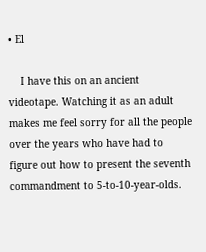• El

    I have this on an ancient videotape. Watching it as an adult makes me feel sorry for all the people over the years who have had to figure out how to present the seventh commandment to 5-to-10-year-olds.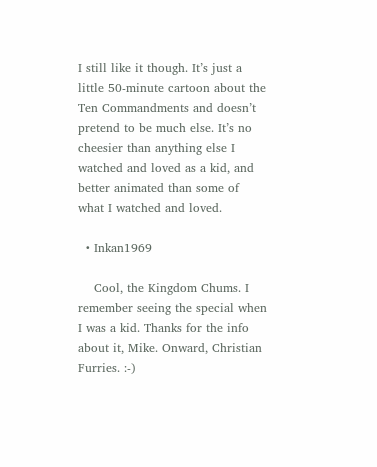I still like it though. It’s just a little 50-minute cartoon about the Ten Commandments and doesn’t pretend to be much else. It’s no cheesier than anything else I watched and loved as a kid, and better animated than some of what I watched and loved.

  • Inkan1969

    Cool, the Kingdom Chums. I remember seeing the special when I was a kid. Thanks for the info about it, Mike. Onward, Christian Furries. :-)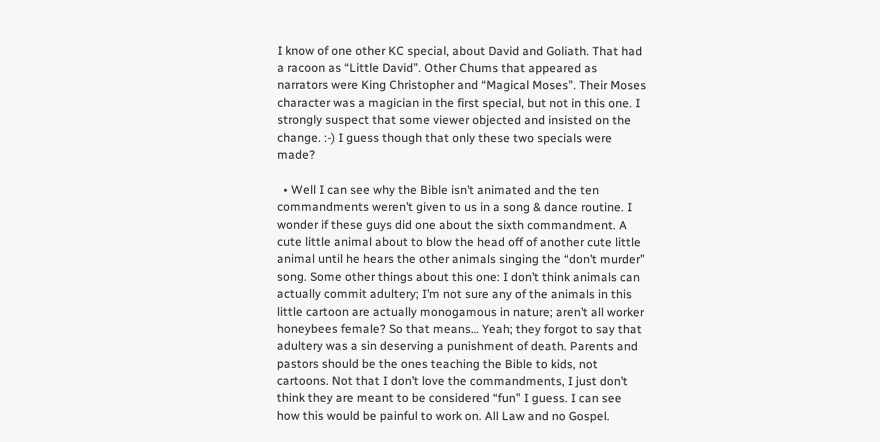I know of one other KC special, about David and Goliath. That had a racoon as “Little David”. Other Chums that appeared as narrators were King Christopher and “Magical Moses”. Their Moses character was a magician in the first special, but not in this one. I strongly suspect that some viewer objected and insisted on the change. :-) I guess though that only these two specials were made?

  • Well I can see why the Bible isn’t animated and the ten commandments weren’t given to us in a song & dance routine. I wonder if these guys did one about the sixth commandment. A cute little animal about to blow the head off of another cute little animal until he hears the other animals singing the “don’t murder” song. Some other things about this one: I don’t think animals can actually commit adultery; I’m not sure any of the animals in this little cartoon are actually monogamous in nature; aren’t all worker honeybees female? So that means… Yeah; they forgot to say that adultery was a sin deserving a punishment of death. Parents and pastors should be the ones teaching the Bible to kids, not cartoons. Not that I don’t love the commandments, I just don’t think they are meant to be considered “fun” I guess. I can see how this would be painful to work on. All Law and no Gospel.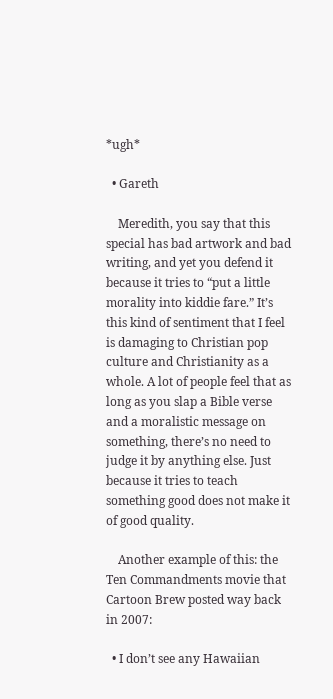*ugh*

  • Gareth

    Meredith, you say that this special has bad artwork and bad writing, and yet you defend it because it tries to “put a little morality into kiddie fare.” It’s this kind of sentiment that I feel is damaging to Christian pop culture and Christianity as a whole. A lot of people feel that as long as you slap a Bible verse and a moralistic message on something, there’s no need to judge it by anything else. Just because it tries to teach something good does not make it of good quality.

    Another example of this: the Ten Commandments movie that Cartoon Brew posted way back in 2007:

  • I don’t see any Hawaiian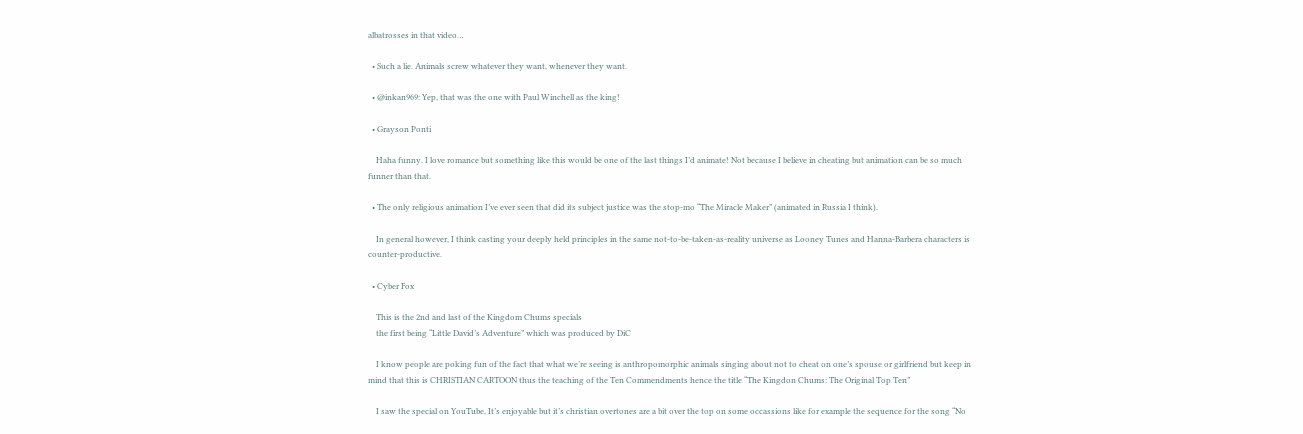albatrosses in that video…

  • Such a lie. Animals screw whatever they want, whenever they want.

  • @inkan969: Yep, that was the one with Paul Winchell as the king!

  • Grayson Ponti

    Haha funny. I love romance but something like this would be one of the last things I’d animate! Not because I believe in cheating but animation can be so much funner than that.

  • The only religious animation I’ve ever seen that did its subject justice was the stop-mo “The Miracle Maker” (animated in Russia I think).

    In general however, I think casting your deeply held principles in the same not-to-be-taken-as-reality universe as Looney Tunes and Hanna-Barbera characters is counter-productive.

  • Cyber Fox

    This is the 2nd and last of the Kingdom Chums specials
    the first being “Little David’s Adventure” which was produced by DiC

    I know people are poking fun of the fact that what we’re seeing is anthropomorphic animals singing about not to cheat on one’s spouse or girlfriend but keep in mind that this is CHRISTIAN CARTOON thus the teaching of the Ten Commendments hence the title “The Kingdon Chums: The Original Top Ten”

    I saw the special on YouTube, It’s enjoyable but it’s christian overtones are a bit over the top on some occassions like for example the sequence for the song “No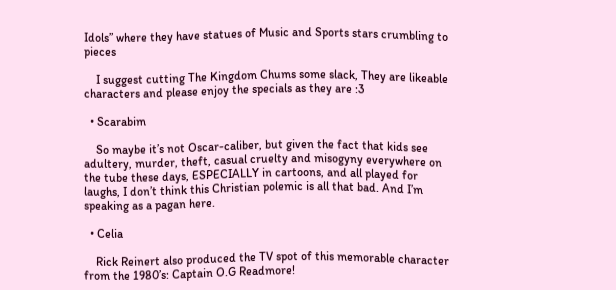Idols” where they have statues of Music and Sports stars crumbling to pieces

    I suggest cutting The Kingdom Chums some slack, They are likeable characters and please enjoy the specials as they are :3

  • Scarabim

    So maybe it’s not Oscar-caliber, but given the fact that kids see adultery, murder, theft, casual cruelty and misogyny everywhere on the tube these days, ESPECIALLY in cartoons, and all played for laughs, I don’t think this Christian polemic is all that bad. And I’m speaking as a pagan here.

  • Celia

    Rick Reinert also produced the TV spot of this memorable character from the 1980’s: Captain O.G Readmore!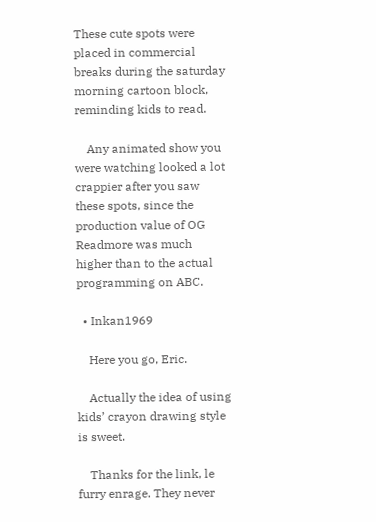These cute spots were placed in commercial breaks during the saturday morning cartoon block, reminding kids to read.

    Any animated show you were watching looked a lot crappier after you saw these spots, since the production value of OG Readmore was much higher than to the actual programming on ABC.

  • Inkan1969

    Here you go, Eric.

    Actually the idea of using kids’ crayon drawing style is sweet.

    Thanks for the link, le furry enrage. They never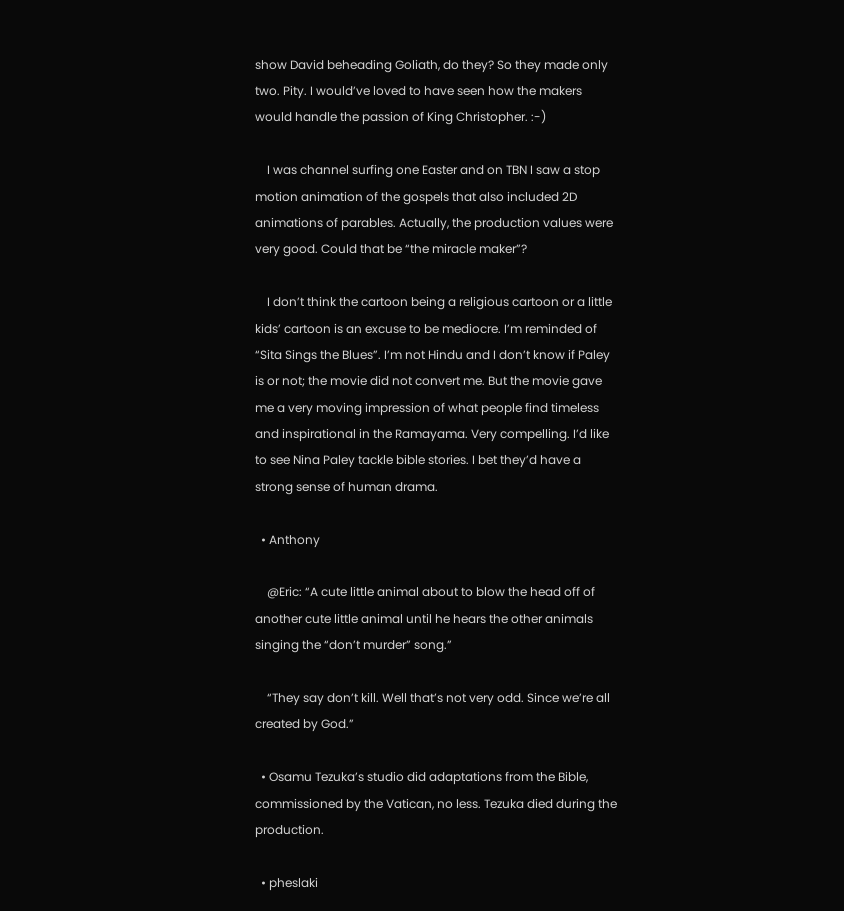show David beheading Goliath, do they? So they made only two. Pity. I would’ve loved to have seen how the makers would handle the passion of King Christopher. :-)

    I was channel surfing one Easter and on TBN I saw a stop motion animation of the gospels that also included 2D animations of parables. Actually, the production values were very good. Could that be “the miracle maker”?

    I don’t think the cartoon being a religious cartoon or a little kids’ cartoon is an excuse to be mediocre. I’m reminded of “Sita Sings the Blues”. I’m not Hindu and I don’t know if Paley is or not; the movie did not convert me. But the movie gave me a very moving impression of what people find timeless and inspirational in the Ramayama. Very compelling. I’d like to see Nina Paley tackle bible stories. I bet they’d have a strong sense of human drama.

  • Anthony

    @Eric: “A cute little animal about to blow the head off of another cute little animal until he hears the other animals singing the “don’t murder” song.”

    “They say don’t kill. Well that’s not very odd. Since we’re all created by God.”

  • Osamu Tezuka’s studio did adaptations from the Bible, commissioned by the Vatican, no less. Tezuka died during the production.

  • pheslaki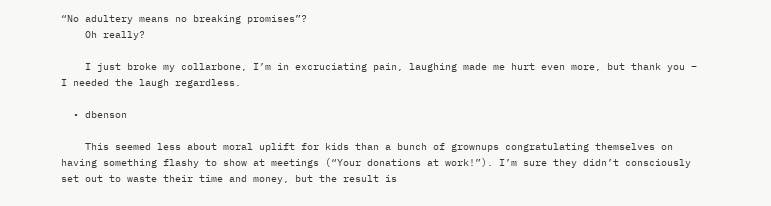“No adultery means no breaking promises”?
    Oh really?

    I just broke my collarbone, I’m in excruciating pain, laughing made me hurt even more, but thank you – I needed the laugh regardless.

  • dbenson

    This seemed less about moral uplift for kids than a bunch of grownups congratulating themselves on having something flashy to show at meetings (“Your donations at work!”). I’m sure they didn’t consciously set out to waste their time and money, but the result is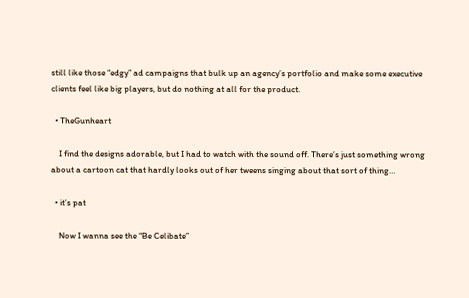still like those “edgy” ad campaigns that bulk up an agency’s portfolio and make some executive clients feel like big players, but do nothing at all for the product.

  • TheGunheart

    I find the designs adorable, but I had to watch with the sound off. There’s just something wrong about a cartoon cat that hardly looks out of her tweens singing about that sort of thing…

  • it’s pat

    Now I wanna see the “Be Celibate”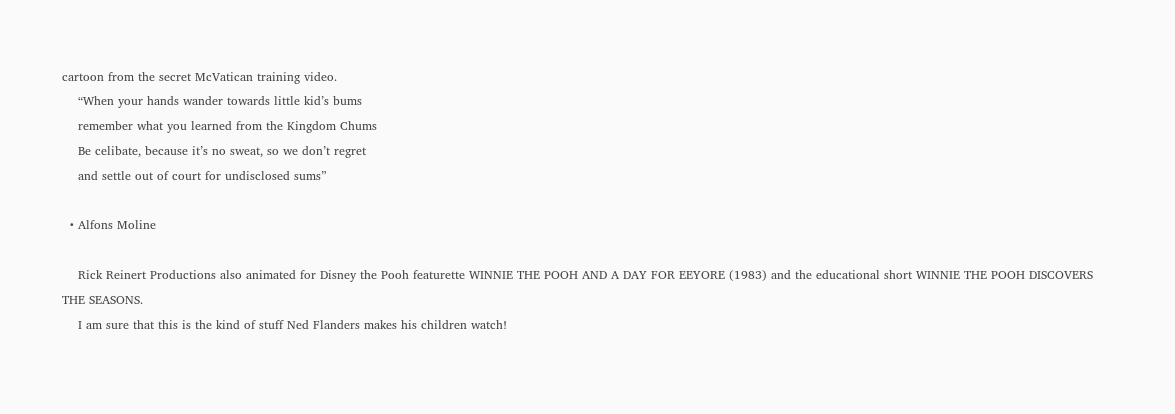cartoon from the secret McVatican training video.
    “When your hands wander towards little kid’s bums
    remember what you learned from the Kingdom Chums
    Be celibate, because it’s no sweat, so we don’t regret
    and settle out of court for undisclosed sums”

  • Alfons Moline

    Rick Reinert Productions also animated for Disney the Pooh featurette WINNIE THE POOH AND A DAY FOR EEYORE (1983) and the educational short WINNIE THE POOH DISCOVERS THE SEASONS.
    I am sure that this is the kind of stuff Ned Flanders makes his children watch!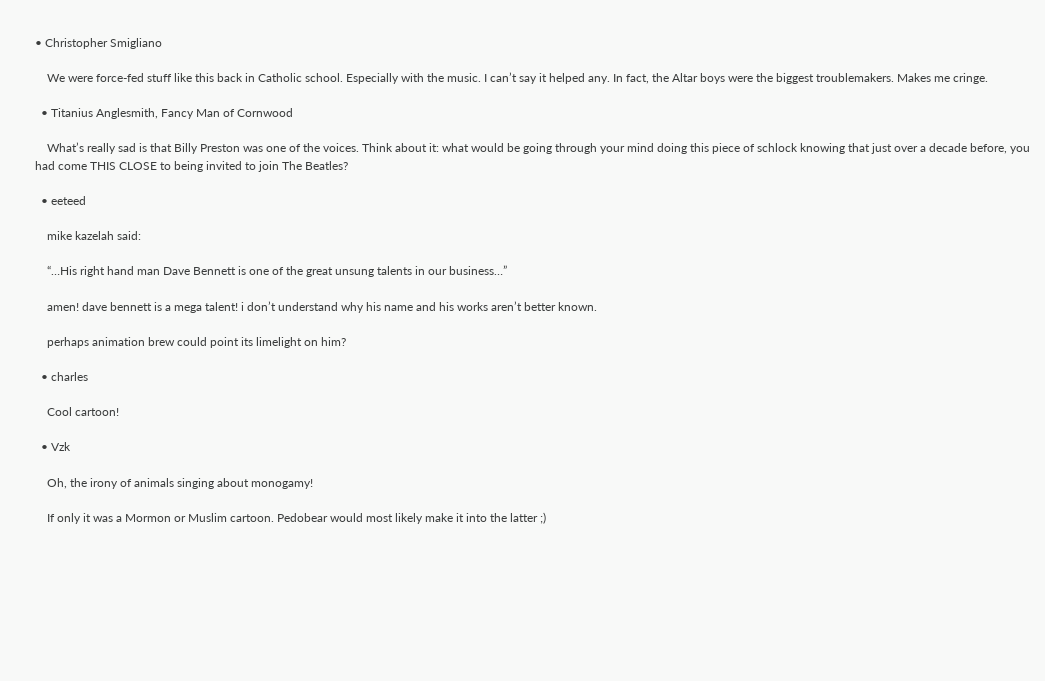• Christopher Smigliano

    We were force-fed stuff like this back in Catholic school. Especially with the music. I can’t say it helped any. In fact, the Altar boys were the biggest troublemakers. Makes me cringe.

  • Titanius Anglesmith, Fancy Man of Cornwood

    What’s really sad is that Billy Preston was one of the voices. Think about it: what would be going through your mind doing this piece of schlock knowing that just over a decade before, you had come THIS CLOSE to being invited to join The Beatles?

  • eeteed

    mike kazelah said:

    “…His right hand man Dave Bennett is one of the great unsung talents in our business…”

    amen! dave bennett is a mega talent! i don’t understand why his name and his works aren’t better known.

    perhaps animation brew could point its limelight on him?

  • charles

    Cool cartoon!

  • Vzk

    Oh, the irony of animals singing about monogamy!

    If only it was a Mormon or Muslim cartoon. Pedobear would most likely make it into the latter ;)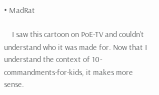• MadRat

    I saw this cartoon on PoE-TV and couldn’t understand who it was made for. Now that I understand the context of 10-commandments-for-kids, it makes more sense.